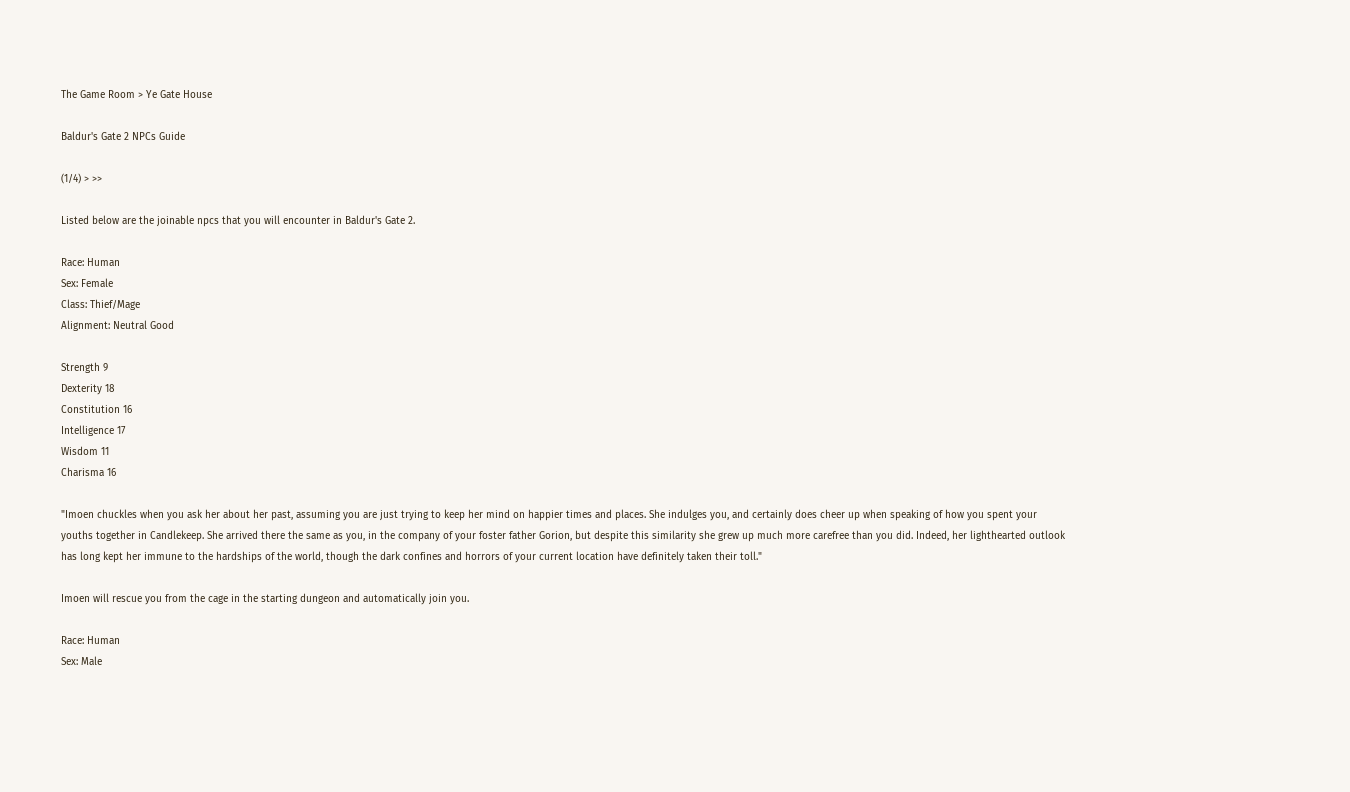The Game Room > Ye Gate House

Baldur's Gate 2 NPCs Guide

(1/4) > >>

Listed below are the joinable npcs that you will encounter in Baldur's Gate 2.

Race: Human
Sex: Female
Class: Thief/Mage
Alignment: Neutral Good

Strength 9
Dexterity 18
Constitution 16
Intelligence 17
Wisdom 11
Charisma 16

"Imoen chuckles when you ask her about her past, assuming you are just trying to keep her mind on happier times and places. She indulges you, and certainly does cheer up when speaking of how you spent your youths together in Candlekeep. She arrived there the same as you, in the company of your foster father Gorion, but despite this similarity she grew up much more carefree than you did. Indeed, her lighthearted outlook has long kept her immune to the hardships of the world, though the dark confines and horrors of your current location have definitely taken their toll."

Imoen will rescue you from the cage in the starting dungeon and automatically join you.

Race: Human
Sex: Male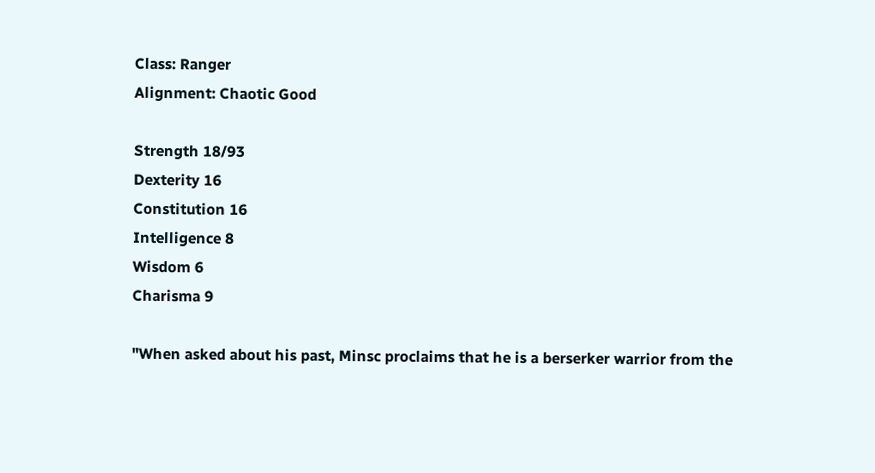Class: Ranger
Alignment: Chaotic Good

Strength 18/93
Dexterity 16
Constitution 16
Intelligence 8
Wisdom 6
Charisma 9

"When asked about his past, Minsc proclaims that he is a berserker warrior from the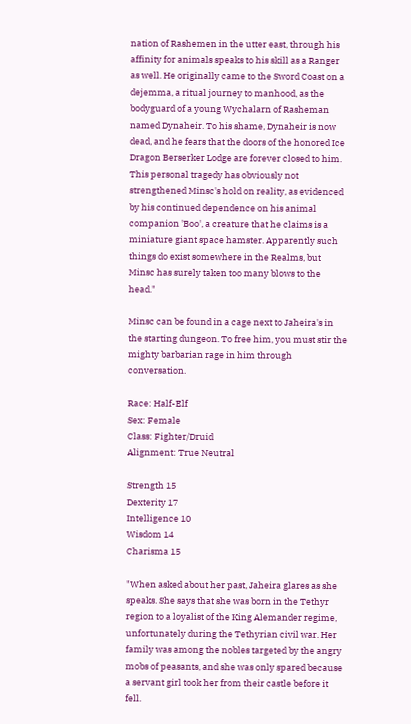nation of Rashemen in the utter east, through his affinity for animals speaks to his skill as a Ranger as well. He originally came to the Sword Coast on a dejemma, a ritual journey to manhood, as the bodyguard of a young Wychalarn of Rasheman named Dynaheir. To his shame, Dynaheir is now dead, and he fears that the doors of the honored Ice Dragon Berserker Lodge are forever closed to him. This personal tragedy has obviously not strengthened Minsc's hold on reality, as evidenced by his continued dependence on his animal companion 'Boo', a creature that he claims is a miniature giant space hamster. Apparently such things do exist somewhere in the Realms, but Minsc has surely taken too many blows to the head."

Minsc can be found in a cage next to Jaheira's in the starting dungeon. To free him, you must stir the mighty barbarian rage in him through conversation.

Race: Half-Elf
Sex: Female
Class: Fighter/Druid
Alignment: True Neutral

Strength 15
Dexterity 17
Intelligence 10
Wisdom 14
Charisma 15

"When asked about her past, Jaheira glares as she speaks. She says that she was born in the Tethyr region to a loyalist of the King Alemander regime, unfortunately during the Tethyrian civil war. Her family was among the nobles targeted by the angry mobs of peasants, and she was only spared because a servant girl took her from their castle before it fell.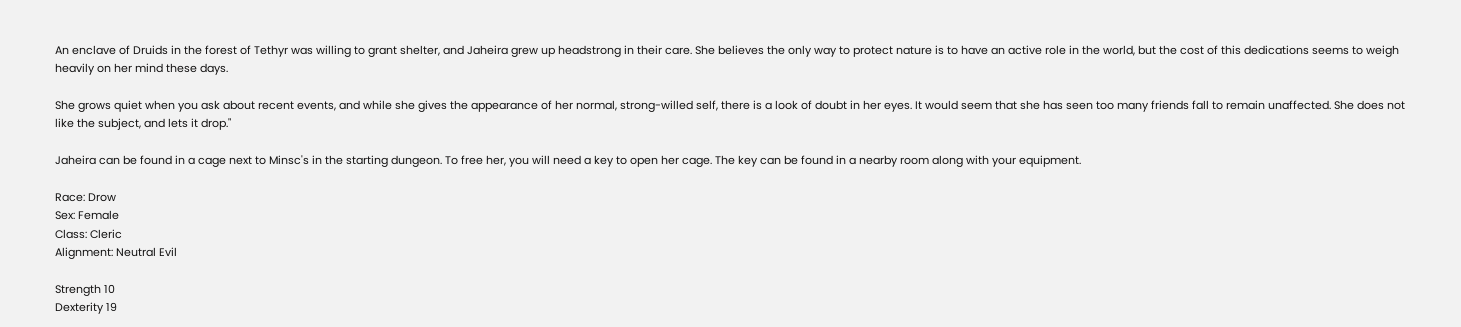An enclave of Druids in the forest of Tethyr was willing to grant shelter, and Jaheira grew up headstrong in their care. She believes the only way to protect nature is to have an active role in the world, but the cost of this dedications seems to weigh heavily on her mind these days.

She grows quiet when you ask about recent events, and while she gives the appearance of her normal, strong-willed self, there is a look of doubt in her eyes. It would seem that she has seen too many friends fall to remain unaffected. She does not like the subject, and lets it drop."

Jaheira can be found in a cage next to Minsc's in the starting dungeon. To free her, you will need a key to open her cage. The key can be found in a nearby room along with your equipment.

Race: Drow
Sex: Female
Class: Cleric
Alignment: Neutral Evil

Strength 10
Dexterity 19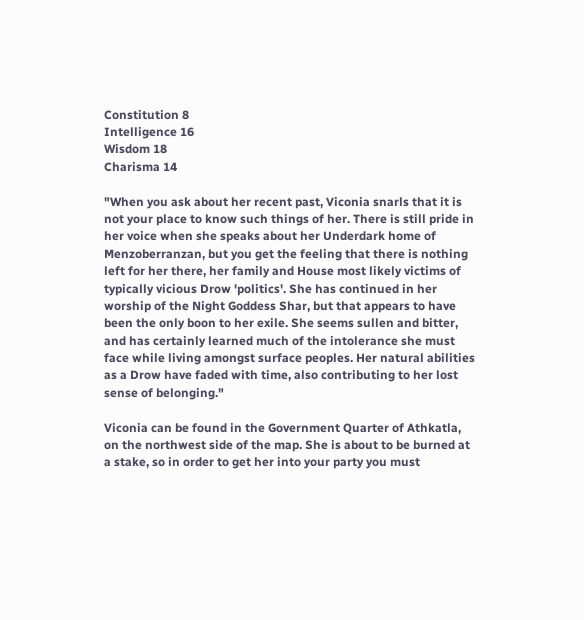Constitution 8
Intelligence 16
Wisdom 18
Charisma 14

"When you ask about her recent past, Viconia snarls that it is not your place to know such things of her. There is still pride in her voice when she speaks about her Underdark home of Menzoberranzan, but you get the feeling that there is nothing left for her there, her family and House most likely victims of typically vicious Drow 'politics'. She has continued in her worship of the Night Goddess Shar, but that appears to have been the only boon to her exile. She seems sullen and bitter, and has certainly learned much of the intolerance she must face while living amongst surface peoples. Her natural abilities as a Drow have faded with time, also contributing to her lost sense of belonging."

Viconia can be found in the Government Quarter of Athkatla, on the northwest side of the map. She is about to be burned at a stake, so in order to get her into your party you must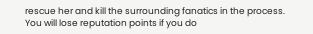rescue her and kill the surrounding fanatics in the process. You will lose reputation points if you do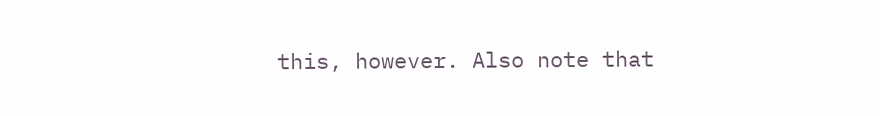this, however. Also note that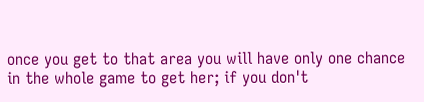once you get to that area you will have only one chance in the whole game to get her; if you don't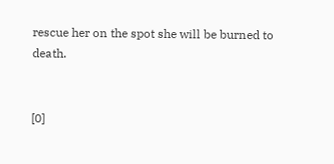rescue her on the spot she will be burned to death.


[0]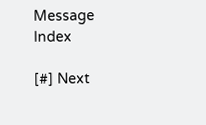Message Index

[#] Next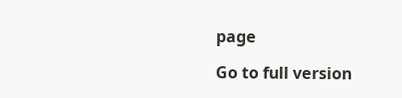page

Go to full version